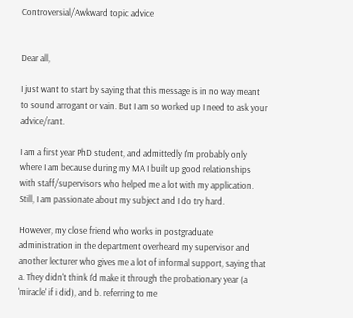Controversial/Awkward topic advice


Dear all,

I just want to start by saying that this message is in no way meant to sound arrogant or vain. But I am so worked up I need to ask your advice/rant.

I am a first year PhD student, and admittedly I'm probably only where I am because during my MA I built up good relationships with staff/supervisors who helped me a lot with my application. Still, I am passionate about my subject and I do try hard.

However, my close friend who works in postgraduate administration in the department overheard my supervisor and another lecturer who gives me a lot of informal support, saying that a. They didn't think I'd make it through the probationary year (a 'miracle' if i did), and b. referring to me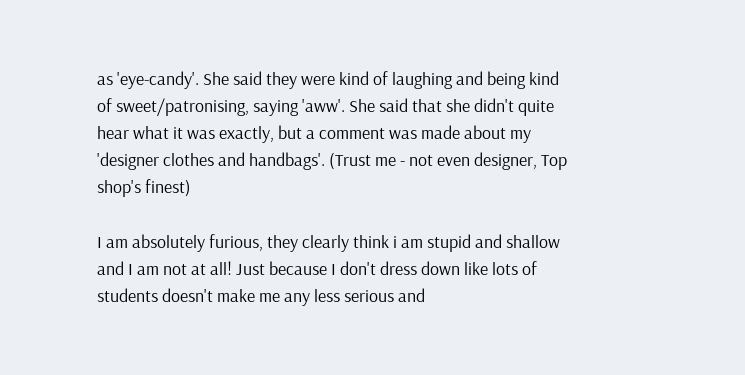as 'eye-candy'. She said they were kind of laughing and being kind of sweet/patronising, saying 'aww'. She said that she didn't quite hear what it was exactly, but a comment was made about my 'designer clothes and handbags'. (Trust me - not even designer, Top shop's finest)

I am absolutely furious, they clearly think i am stupid and shallow and I am not at all! Just because I don't dress down like lots of students doesn't make me any less serious and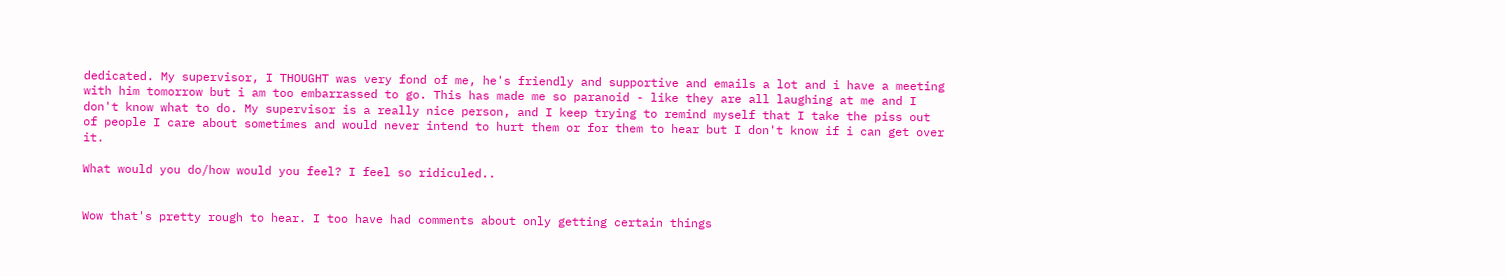dedicated. My supervisor, I THOUGHT was very fond of me, he's friendly and supportive and emails a lot and i have a meeting with him tomorrow but i am too embarrassed to go. This has made me so paranoid - like they are all laughing at me and I don't know what to do. My supervisor is a really nice person, and I keep trying to remind myself that I take the piss out of people I care about sometimes and would never intend to hurt them or for them to hear but I don't know if i can get over it.

What would you do/how would you feel? I feel so ridiculed..


Wow that's pretty rough to hear. I too have had comments about only getting certain things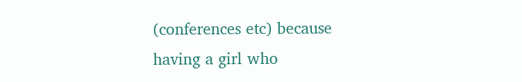(conferences etc) because having a girl who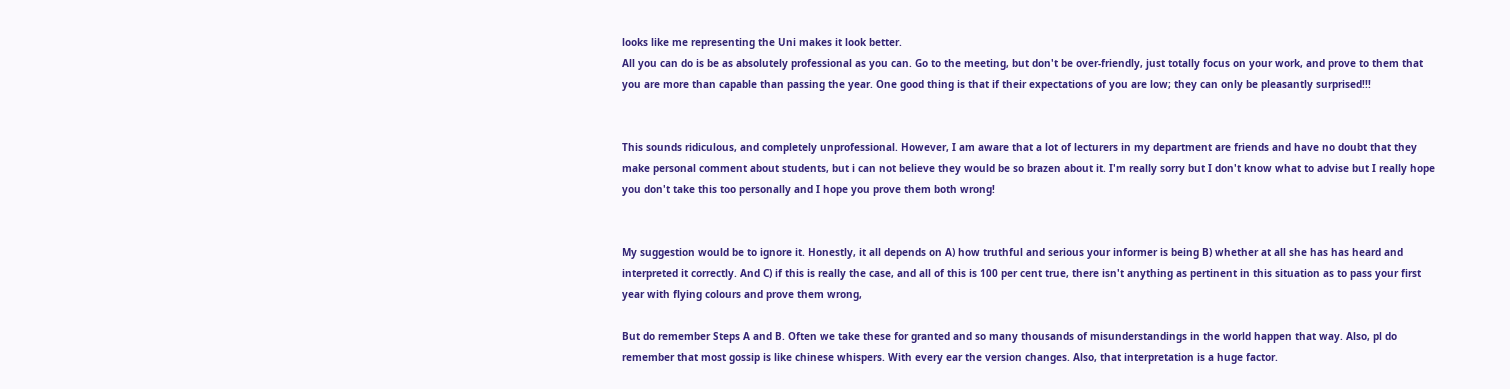looks like me representing the Uni makes it look better.
All you can do is be as absolutely professional as you can. Go to the meeting, but don't be over-friendly, just totally focus on your work, and prove to them that you are more than capable than passing the year. One good thing is that if their expectations of you are low; they can only be pleasantly surprised!!!


This sounds ridiculous, and completely unprofessional. However, I am aware that a lot of lecturers in my department are friends and have no doubt that they make personal comment about students, but i can not believe they would be so brazen about it. I'm really sorry but I don't know what to advise but I really hope you don't take this too personally and I hope you prove them both wrong!


My suggestion would be to ignore it. Honestly, it all depends on A) how truthful and serious your informer is being B) whether at all she has has heard and interpreted it correctly. And C) if this is really the case, and all of this is 100 per cent true, there isn't anything as pertinent in this situation as to pass your first year with flying colours and prove them wrong,

But do remember Steps A and B. Often we take these for granted and so many thousands of misunderstandings in the world happen that way. Also, pl do remember that most gossip is like chinese whispers. With every ear the version changes. Also, that interpretation is a huge factor.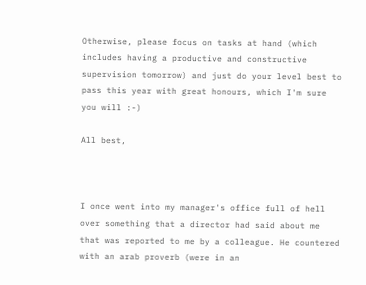Otherwise, please focus on tasks at hand (which includes having a productive and constructive supervision tomorrow) and just do your level best to pass this year with great honours, which I'm sure you will :-)

All best,



I once went into my manager's office full of hell over something that a director had said about me that was reported to me by a colleague. He countered with an arab proverb (were in an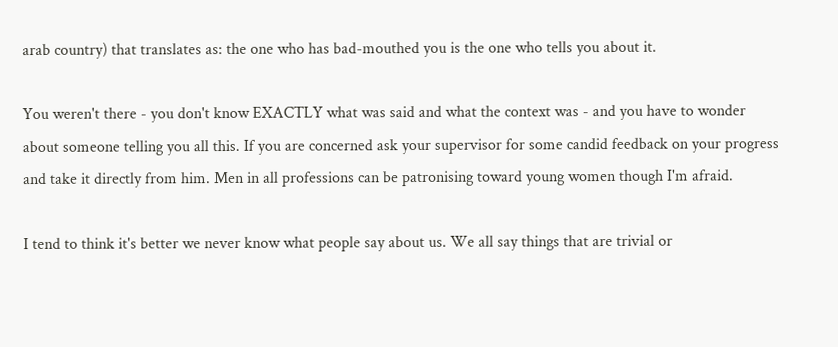arab country) that translates as: the one who has bad-mouthed you is the one who tells you about it.

You weren't there - you don't know EXACTLY what was said and what the context was - and you have to wonder about someone telling you all this. If you are concerned ask your supervisor for some candid feedback on your progress and take it directly from him. Men in all professions can be patronising toward young women though I'm afraid.

I tend to think it's better we never know what people say about us. We all say things that are trivial or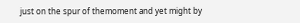just on the spur of themoment and yet might by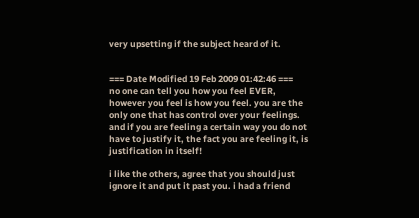very upsetting if the subject heard of it.


=== Date Modified 19 Feb 2009 01:42:46 ===
no one can tell you how you feel EVER, however you feel is how you feel. you are the only one that has control over your feelings. and if you are feeling a certain way you do not have to justify it, the fact you are feeling it, is justification in itself!

i like the others, agree that you should just ignore it and put it past you. i had a friend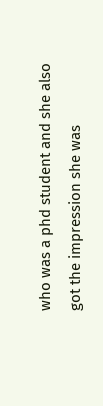who was a phd student and she also got the impression she was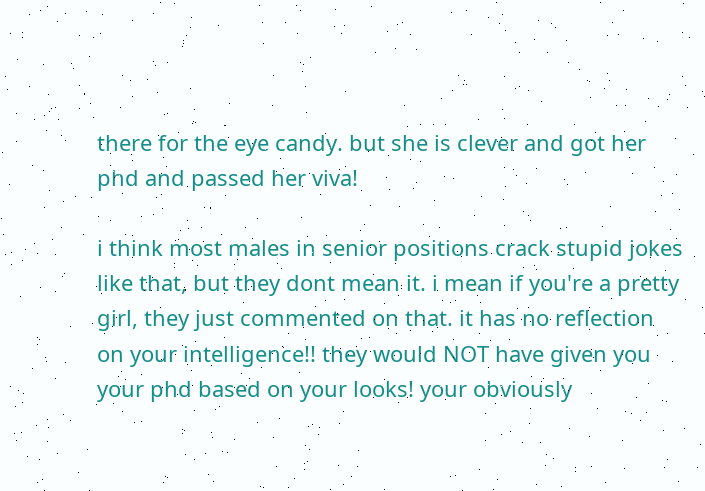there for the eye candy. but she is clever and got her phd and passed her viva!

i think most males in senior positions crack stupid jokes like that, but they dont mean it. i mean if you're a pretty girl, they just commented on that. it has no reflection on your intelligence!! they would NOT have given you your phd based on your looks! your obviously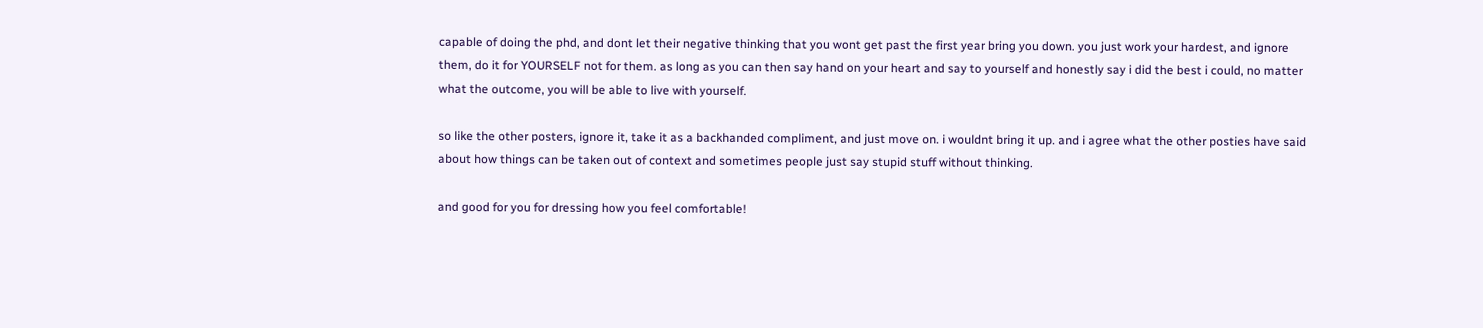capable of doing the phd, and dont let their negative thinking that you wont get past the first year bring you down. you just work your hardest, and ignore them, do it for YOURSELF not for them. as long as you can then say hand on your heart and say to yourself and honestly say i did the best i could, no matter what the outcome, you will be able to live with yourself.

so like the other posters, ignore it, take it as a backhanded compliment, and just move on. i wouldnt bring it up. and i agree what the other posties have said about how things can be taken out of context and sometimes people just say stupid stuff without thinking.

and good for you for dressing how you feel comfortable!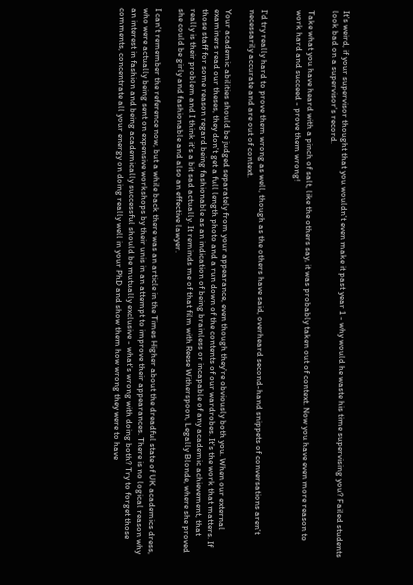It's weird, if your supervisor thought that you wouldn't even make it past year 1 - why would he waste his time supervising you? Failed students look bad on a supervisor's record.

Take what you have heard with a pinch of salt, like the others say, it was probably taken out of context. Now you have even more reason to work hard and succeed - prove them wrong!


I'd try really hard to prove them wrong as well, though as the others have said, overheard second-hand snippets of conversations aren't necessarily accurate and are out of context.

Your academic abilities should be judged separately from your appearance, even though they're obviously both you. When our external examiners read our theses, they don't get a full length photo and a run down of the contents of our wardrobes. It's the work that matters. If those staff for some reason regard being fashionable as an indication of being brainless or incapable of any academic achievement, that really is their problem and I think it's a bit sad actually. It reminds me of that film with Reese Witherspoon, Legally Blonde, where she proved she could be girly and fashionable and also an effective lawyer.

I can't remember the reference now, but a while back there was an article in the Times Higher about the dreadful state of UK academics dress, who were actually being sent on expensive workshops by their unis in an attempt to improve their appearances. There is no logical reason why an interest in fashion and being academically successful should be mutually exclusive - what's wrong with doing both? Try to forget those comments, concentrate all your energy on doing really well in your PhD and show them how wrong they were to have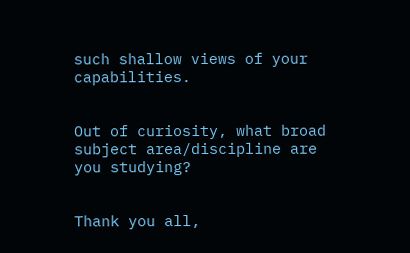such shallow views of your capabilities.


Out of curiosity, what broad subject area/discipline are you studying?


Thank you all,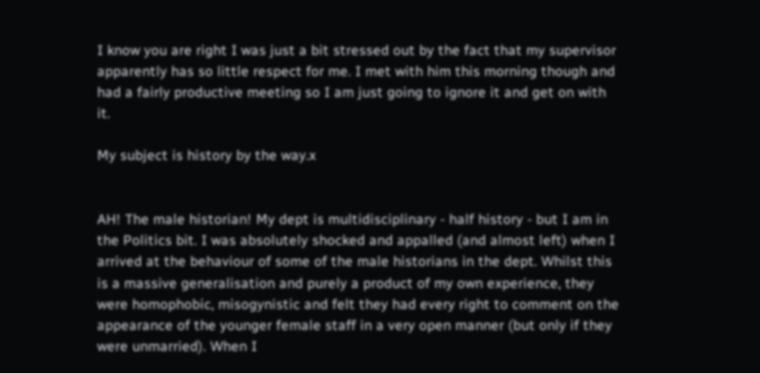I know you are right I was just a bit stressed out by the fact that my supervisor apparently has so little respect for me. I met with him this morning though and had a fairly productive meeting so I am just going to ignore it and get on with it.

My subject is history by the way.x


AH! The male historian! My dept is multidisciplinary - half history - but I am in the Politics bit. I was absolutely shocked and appalled (and almost left) when I arrived at the behaviour of some of the male historians in the dept. Whilst this is a massive generalisation and purely a product of my own experience, they were homophobic, misogynistic and felt they had every right to comment on the appearance of the younger female staff in a very open manner (but only if they were unmarried). When I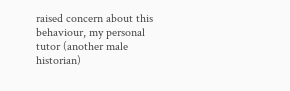raised concern about this behaviour, my personal tutor (another male historian)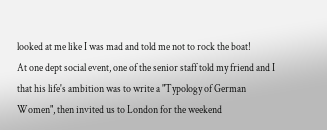looked at me like I was mad and told me not to rock the boat!
At one dept social event, one of the senior staff told my friend and I that his life's ambition was to write a "Typology of German Women", then invited us to London for the weekend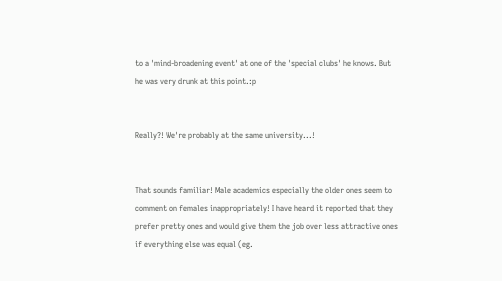to a 'mind-broadening event' at one of the 'special clubs' he knows. But he was very drunk at this point.:p


Really?! We're probably at the same university...!


That sounds familiar! Male academics especially the older ones seem to comment on females inappropriately! I have heard it reported that they prefer pretty ones and would give them the job over less attractive ones if everything else was equal (eg.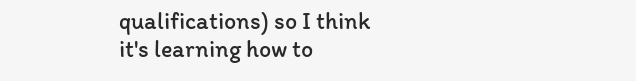qualifications) so I think it's learning how to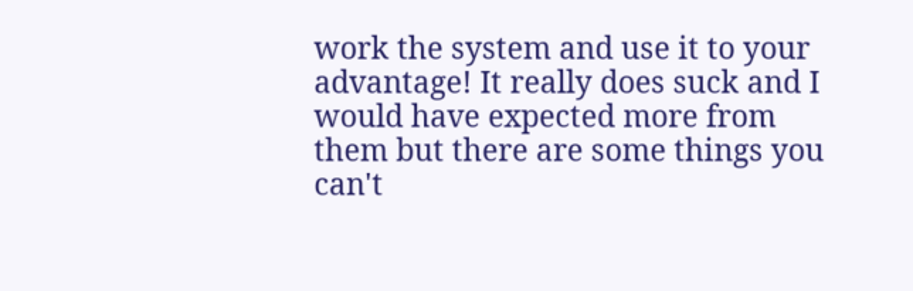work the system and use it to your advantage! It really does suck and I would have expected more from them but there are some things you can't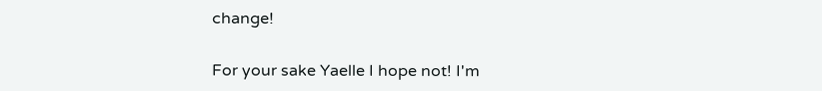change!


For your sake Yaelle I hope not! I'm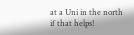at a Uni in the north if that helps!